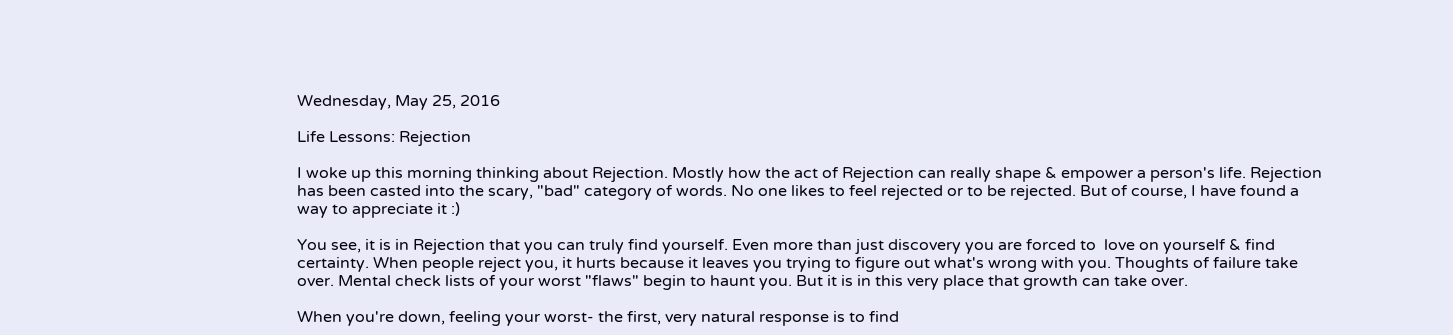Wednesday, May 25, 2016

Life Lessons: Rejection

I woke up this morning thinking about Rejection. Mostly how the act of Rejection can really shape & empower a person's life. Rejection has been casted into the scary, "bad" category of words. No one likes to feel rejected or to be rejected. But of course, I have found a way to appreciate it :)

You see, it is in Rejection that you can truly find yourself. Even more than just discovery you are forced to  love on yourself & find certainty. When people reject you, it hurts because it leaves you trying to figure out what's wrong with you. Thoughts of failure take over. Mental check lists of your worst "flaws" begin to haunt you. But it is in this very place that growth can take over.

When you're down, feeling your worst- the first, very natural response is to find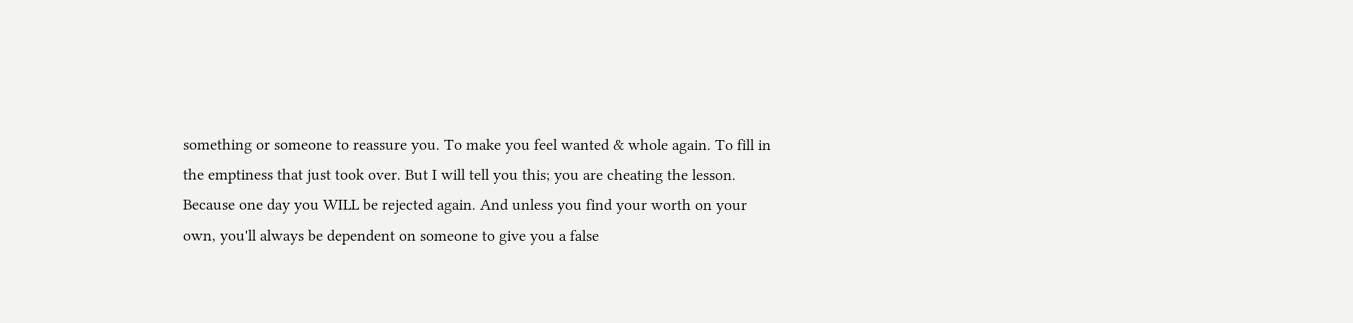something or someone to reassure you. To make you feel wanted & whole again. To fill in the emptiness that just took over. But I will tell you this; you are cheating the lesson. Because one day you WILL be rejected again. And unless you find your worth on your own, you'll always be dependent on someone to give you a false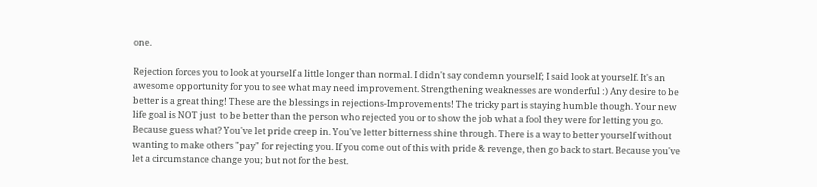one.

Rejection forces you to look at yourself a little longer than normal. I didn't say condemn yourself; I said look at yourself. It's an awesome opportunity for you to see what may need improvement. Strengthening weaknesses are wonderful :) Any desire to be better is a great thing! These are the blessings in rejections-Improvements! The tricky part is staying humble though. Your new life goal is NOT just  to be better than the person who rejected you or to show the job what a fool they were for letting you go. Because guess what? You've let pride creep in. You've letter bitterness shine through. There is a way to better yourself without wanting to make others "pay" for rejecting you. If you come out of this with pride & revenge, then go back to start. Because you've let a circumstance change you; but not for the best.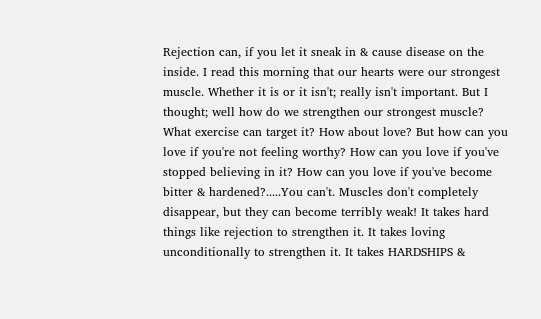Rejection can, if you let it sneak in & cause disease on the inside. I read this morning that our hearts were our strongest muscle. Whether it is or it isn't; really isn't important. But I thought; well how do we strengthen our strongest muscle? What exercise can target it? How about love? But how can you love if you're not feeling worthy? How can you love if you've stopped believing in it? How can you love if you've become bitter & hardened?.....You can't. Muscles don't completely disappear, but they can become terribly weak! It takes hard things like rejection to strengthen it. It takes loving unconditionally to strengthen it. It takes HARDSHIPS &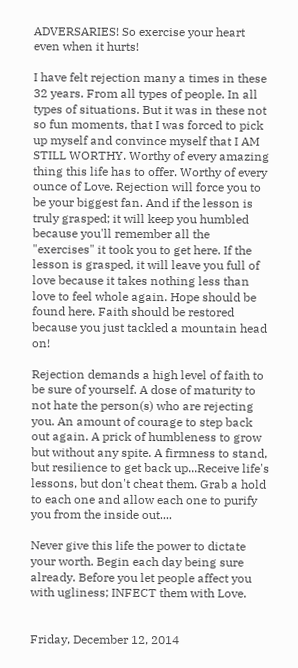ADVERSARIES! So exercise your heart even when it hurts!

I have felt rejection many a times in these 32 years. From all types of people. In all types of situations. But it was in these not so fun moments, that I was forced to pick up myself and convince myself that I AM STILL WORTHY. Worthy of every amazing thing this life has to offer. Worthy of every ounce of Love. Rejection will force you to be your biggest fan. And if the lesson is truly grasped; it will keep you humbled because you'll remember all the "exercises" it took you to get here. If the lesson is grasped, it will leave you full of love because it takes nothing less than love to feel whole again. Hope should be found here. Faith should be restored because you just tackled a mountain head on!

Rejection demands a high level of faith to be sure of yourself. A dose of maturity to not hate the person(s) who are rejecting you. An amount of courage to step back out again. A prick of humbleness to grow but without any spite. A firmness to stand, but resilience to get back up...Receive life's lessons, but don't cheat them. Grab a hold to each one and allow each one to purify you from the inside out....

Never give this life the power to dictate your worth. Begin each day being sure already. Before you let people affect you with ugliness; INFECT them with Love.


Friday, December 12, 2014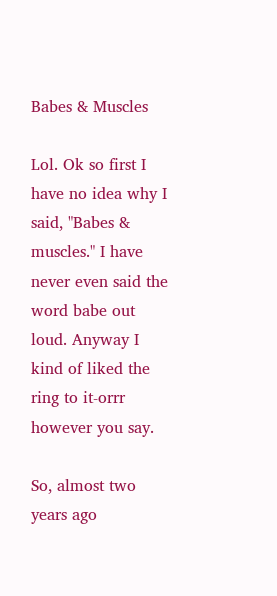Babes & Muscles

Lol. Ok so first I have no idea why I said, "Babes & muscles." I have never even said the word babe out loud. Anyway I kind of liked the ring to it-orrr however you say.

So, almost two years ago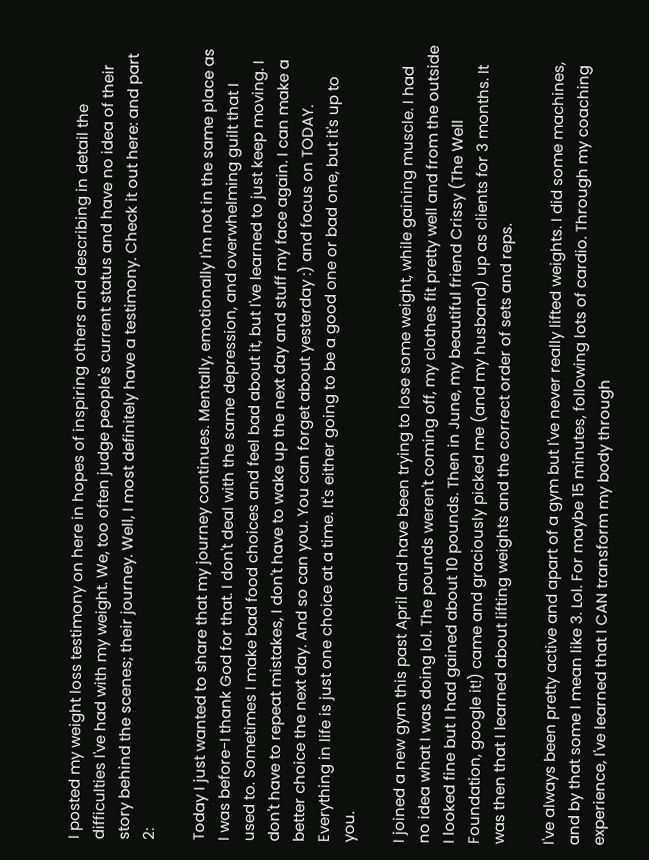I posted my weight loss testimony on here in hopes of inspiring others and describing in detail the difficulties I've had with my weight. We, too often judge people's current status and have no idea of their story behind the scenes; their journey. Well, I most definitely have a testimony. Check it out here: and part 2:

Today I just wanted to share that my journey continues. Mentally, emotionally I'm not in the same place as I was before-I thank God for that. I don't deal with the same depression, and overwhelming guilt that I used to. Sometimes I make bad food choices and feel bad about it, but I've learned to just keep moving. I don't have to repeat mistakes, I don't have to wake up the next day and stuff my face again. I can make a better choice the next day. And so can you. You can forget about yesterday :) and focus on TODAY. Everything in life is just one choice at a time. It's either going to be a good one or bad one, but it's up to you.

I joined a new gym this past April and have been trying to lose some weight, while gaining muscle. I had no idea what I was doing lol. The pounds weren't coming off, my clothes fit pretty well and from the outside I looked fine but I had gained about 10 pounds. Then in June, my beautiful friend Crissy (The Well Foundation, google it!) came and graciously picked me (and my husband) up as clients for 3 months. It was then that I learned about lifting weights and the correct order of sets and reps.

I've always been pretty active and apart of a gym but I've never really lifted weights. I did some machines, and by that some I mean like 3. Lol. For maybe 15 minutes, following lots of cardio. Through my coaching experience, I've learned that I CAN transform my body through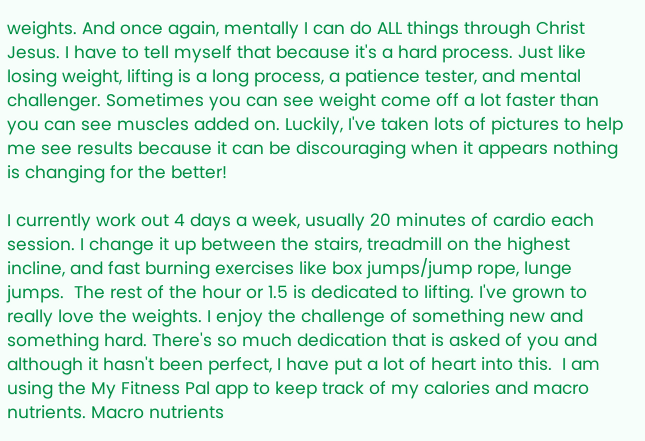weights. And once again, mentally I can do ALL things through Christ Jesus. I have to tell myself that because it's a hard process. Just like losing weight, lifting is a long process, a patience tester, and mental challenger. Sometimes you can see weight come off a lot faster than you can see muscles added on. Luckily, I've taken lots of pictures to help me see results because it can be discouraging when it appears nothing is changing for the better!

I currently work out 4 days a week, usually 20 minutes of cardio each session. I change it up between the stairs, treadmill on the highest incline, and fast burning exercises like box jumps/jump rope, lunge jumps.  The rest of the hour or 1.5 is dedicated to lifting. I've grown to really love the weights. I enjoy the challenge of something new and something hard. There's so much dedication that is asked of you and although it hasn't been perfect, I have put a lot of heart into this.  I am using the My Fitness Pal app to keep track of my calories and macro nutrients. Macro nutrients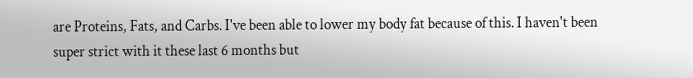are Proteins, Fats, and Carbs. I've been able to lower my body fat because of this. I haven't been super strict with it these last 6 months but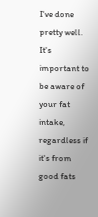I've done pretty well. It's important to be aware of your fat intake, regardless if it's from good fats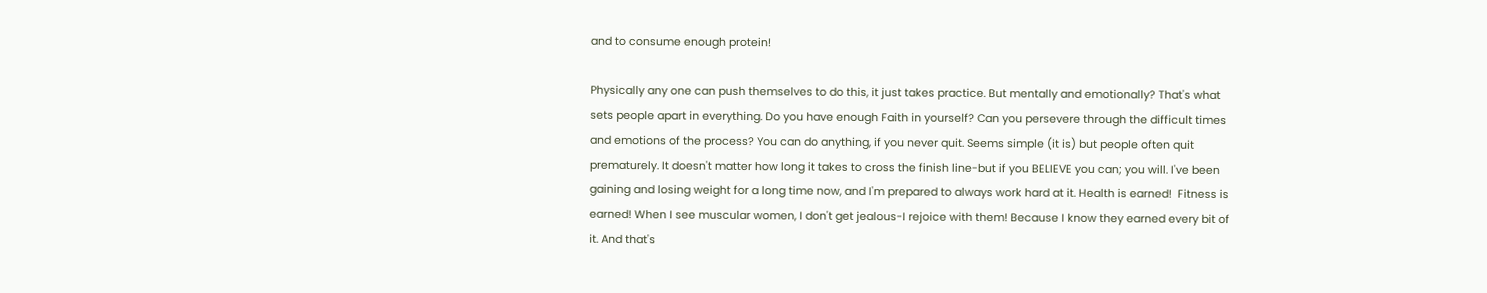and to consume enough protein!

Physically any one can push themselves to do this, it just takes practice. But mentally and emotionally? That's what sets people apart in everything. Do you have enough Faith in yourself? Can you persevere through the difficult times and emotions of the process? You can do anything, if you never quit. Seems simple (it is) but people often quit prematurely. It doesn't matter how long it takes to cross the finish line-but if you BELIEVE you can; you will. I've been gaining and losing weight for a long time now, and I'm prepared to always work hard at it. Health is earned!  Fitness is earned! When I see muscular women, I don't get jealous-I rejoice with them! Because I know they earned every bit of it. And that's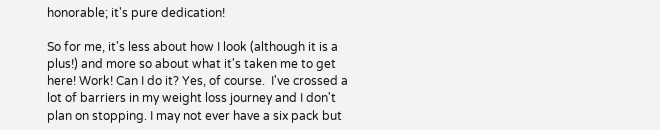honorable; it's pure dedication!

So for me, it's less about how I look (although it is a plus!) and more so about what it's taken me to get here! Work! Can I do it? Yes, of course.  I've crossed a lot of barriers in my weight loss journey and I don't plan on stopping. I may not ever have a six pack but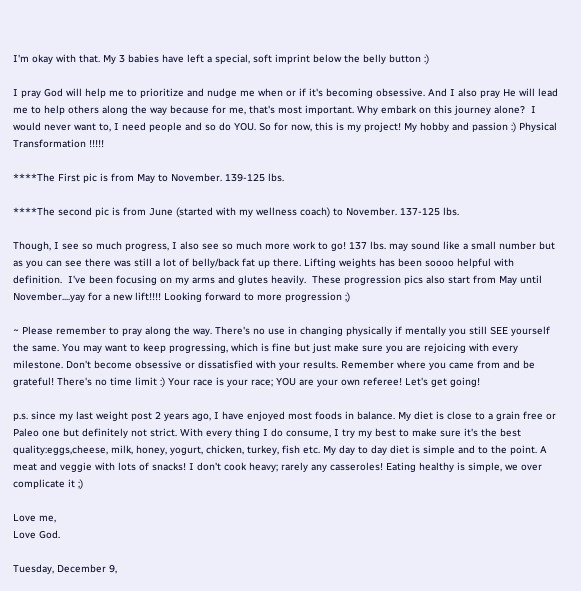I'm okay with that. My 3 babies have left a special, soft imprint below the belly button :)

I pray God will help me to prioritize and nudge me when or if it's becoming obsessive. And I also pray He will lead me to help others along the way because for me, that's most important. Why embark on this journey alone?  I would never want to, I need people and so do YOU. So for now, this is my project! My hobby and passion :) Physical Transformation !!!!!

****The First pic is from May to November. 139-125 lbs.

****The second pic is from June (started with my wellness coach) to November. 137-125 lbs.

Though, I see so much progress, I also see so much more work to go! 137 lbs. may sound like a small number but as you can see there was still a lot of belly/back fat up there. Lifting weights has been soooo helpful with definition.  I've been focusing on my arms and glutes heavily.  These progression pics also start from May until November....yay for a new lift!!!! Looking forward to more progression ;)

~ Please remember to pray along the way. There's no use in changing physically if mentally you still SEE yourself the same. You may want to keep progressing, which is fine but just make sure you are rejoicing with every milestone. Don't become obsessive or dissatisfied with your results. Remember where you came from and be grateful! There's no time limit :) Your race is your race; YOU are your own referee! Let's get going!

p.s. since my last weight post 2 years ago, I have enjoyed most foods in balance. My diet is close to a grain free or Paleo one but definitely not strict. With every thing I do consume, I try my best to make sure it's the best quality:eggs,cheese, milk, honey, yogurt, chicken, turkey, fish etc. My day to day diet is simple and to the point. A meat and veggie with lots of snacks! I don't cook heavy; rarely any casseroles! Eating healthy is simple, we over complicate it ;)

Love me,
Love God.

Tuesday, December 9,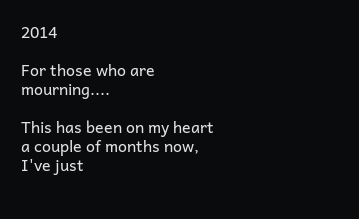2014

For those who are mourning....

This has been on my heart a couple of months now, I've just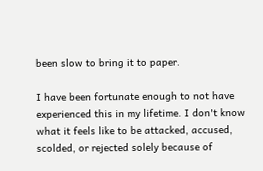been slow to bring it to paper.

I have been fortunate enough to not have experienced this in my lifetime. I don't know what it feels like to be attacked, accused, scolded, or rejected solely because of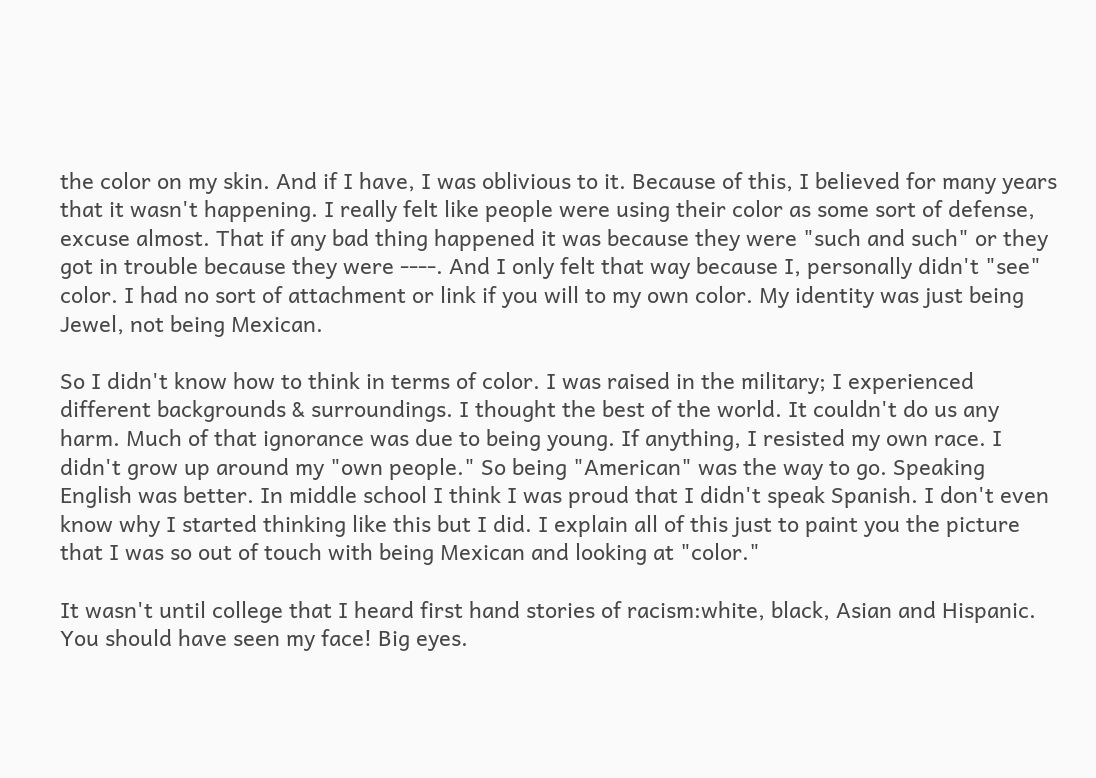the color on my skin. And if I have, I was oblivious to it. Because of this, I believed for many years that it wasn't happening. I really felt like people were using their color as some sort of defense, excuse almost. That if any bad thing happened it was because they were "such and such" or they got in trouble because they were ----. And I only felt that way because I, personally didn't "see" color. I had no sort of attachment or link if you will to my own color. My identity was just being Jewel, not being Mexican.

So I didn't know how to think in terms of color. I was raised in the military; I experienced different backgrounds & surroundings. I thought the best of the world. It couldn't do us any harm. Much of that ignorance was due to being young. If anything, I resisted my own race. I didn't grow up around my "own people." So being "American" was the way to go. Speaking English was better. In middle school I think I was proud that I didn't speak Spanish. I don't even know why I started thinking like this but I did. I explain all of this just to paint you the picture that I was so out of touch with being Mexican and looking at "color."

It wasn't until college that I heard first hand stories of racism:white, black, Asian and Hispanic. You should have seen my face! Big eyes.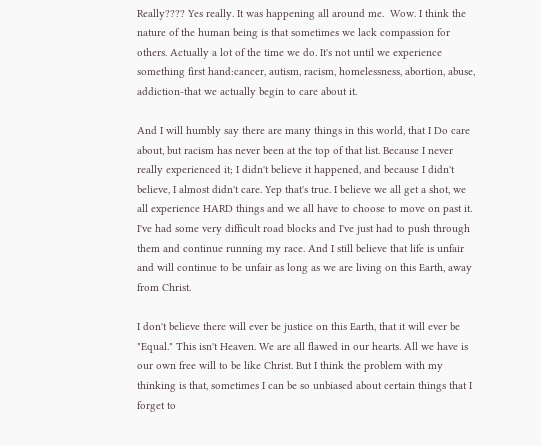Really???? Yes really. It was happening all around me.  Wow. I think the nature of the human being is that sometimes we lack compassion for others. Actually a lot of the time we do. It's not until we experience something first hand:cancer, autism, racism, homelessness, abortion, abuse, addiction-that we actually begin to care about it.

And I will humbly say there are many things in this world, that I Do care about, but racism has never been at the top of that list. Because I never really experienced it; I didn't believe it happened, and because I didn't believe, I almost didn't care. Yep that's true. I believe we all get a shot, we all experience HARD things and we all have to choose to move on past it. I've had some very difficult road blocks and I've just had to push through them and continue running my race. And I still believe that life is unfair and will continue to be unfair as long as we are living on this Earth, away from Christ.

I don't believe there will ever be justice on this Earth, that it will ever be "Equal." This isn't Heaven. We are all flawed in our hearts. All we have is our own free will to be like Christ. But I think the problem with my thinking is that, sometimes I can be so unbiased about certain things that I forget to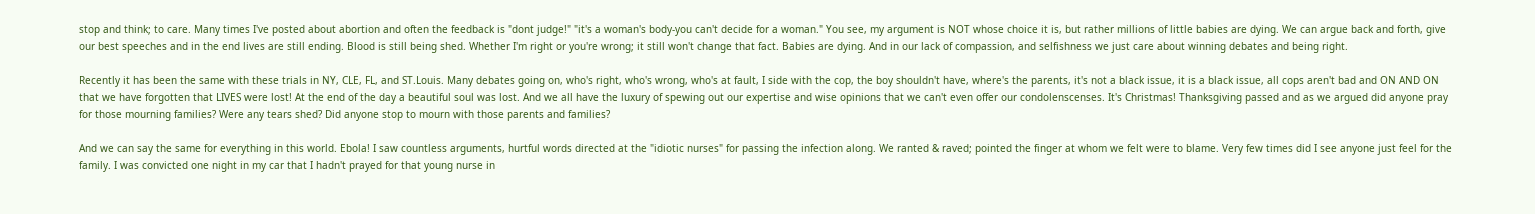stop and think; to care. Many times I've posted about abortion and often the feedback is "dont judge!" "it's a woman's body-you can't decide for a woman." You see, my argument is NOT whose choice it is, but rather millions of little babies are dying. We can argue back and forth, give our best speeches and in the end lives are still ending. Blood is still being shed. Whether I'm right or you're wrong; it still won't change that fact. Babies are dying. And in our lack of compassion, and selfishness we just care about winning debates and being right.

Recently it has been the same with these trials in NY, CLE, FL, and ST.Louis. Many debates going on, who's right, who's wrong, who's at fault, I side with the cop, the boy shouldn't have, where's the parents, it's not a black issue, it is a black issue, all cops aren't bad and ON AND ON that we have forgotten that LIVES were lost! At the end of the day a beautiful soul was lost. And we all have the luxury of spewing out our expertise and wise opinions that we can't even offer our condolenscenses. It's Christmas! Thanksgiving passed and as we argued did anyone pray for those mourning families? Were any tears shed? Did anyone stop to mourn with those parents and families?

And we can say the same for everything in this world. Ebola! I saw countless arguments, hurtful words directed at the "idiotic nurses" for passing the infection along. We ranted & raved; pointed the finger at whom we felt were to blame. Very few times did I see anyone just feel for the family. I was convicted one night in my car that I hadn't prayed for that young nurse in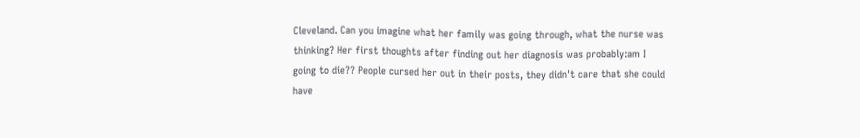Cleveland. Can you imagine what her family was going through, what the nurse was thinking? Her first thoughts after finding out her diagnosis was probably:am I going to die?? People cursed her out in their posts, they didn't care that she could have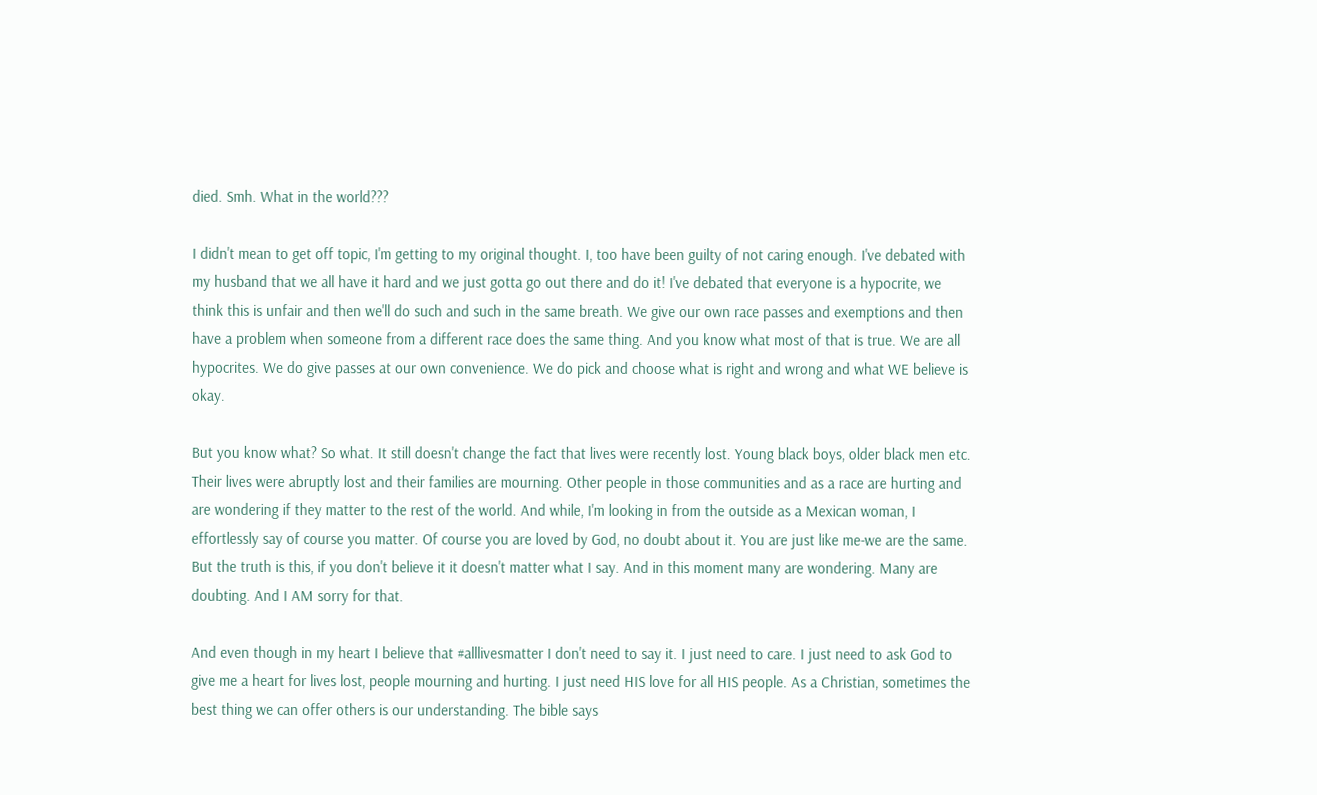died. Smh. What in the world???

I didn't mean to get off topic, I'm getting to my original thought. I, too have been guilty of not caring enough. I've debated with my husband that we all have it hard and we just gotta go out there and do it! I've debated that everyone is a hypocrite, we think this is unfair and then we'll do such and such in the same breath. We give our own race passes and exemptions and then have a problem when someone from a different race does the same thing. And you know what most of that is true. We are all hypocrites. We do give passes at our own convenience. We do pick and choose what is right and wrong and what WE believe is okay.

But you know what? So what. It still doesn't change the fact that lives were recently lost. Young black boys, older black men etc. Their lives were abruptly lost and their families are mourning. Other people in those communities and as a race are hurting and are wondering if they matter to the rest of the world. And while, I'm looking in from the outside as a Mexican woman, I effortlessly say of course you matter. Of course you are loved by God, no doubt about it. You are just like me-we are the same. But the truth is this, if you don't believe it it doesn't matter what I say. And in this moment many are wondering. Many are doubting. And I AM sorry for that.

And even though in my heart I believe that #alllivesmatter I don't need to say it. I just need to care. I just need to ask God to give me a heart for lives lost, people mourning and hurting. I just need HIS love for all HIS people. As a Christian, sometimes the best thing we can offer others is our understanding. The bible says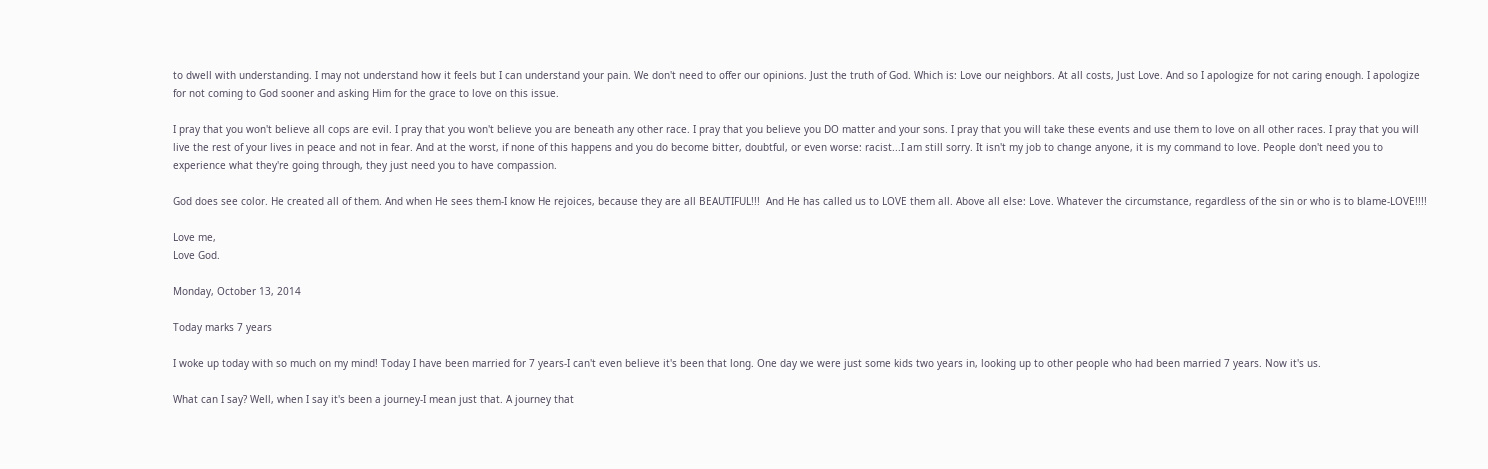to dwell with understanding. I may not understand how it feels but I can understand your pain. We don't need to offer our opinions. Just the truth of God. Which is: Love our neighbors. At all costs, Just Love. And so I apologize for not caring enough. I apologize for not coming to God sooner and asking Him for the grace to love on this issue.

I pray that you won't believe all cops are evil. I pray that you won't believe you are beneath any other race. I pray that you believe you DO matter and your sons. I pray that you will take these events and use them to love on all other races. I pray that you will live the rest of your lives in peace and not in fear. And at the worst, if none of this happens and you do become bitter, doubtful, or even worse: racist...I am still sorry. It isn't my job to change anyone, it is my command to love. People don't need you to experience what they're going through, they just need you to have compassion.

God does see color. He created all of them. And when He sees them-I know He rejoices, because they are all BEAUTIFUL!!!  And He has called us to LOVE them all. Above all else: Love. Whatever the circumstance, regardless of the sin or who is to blame-LOVE!!!!

Love me,
Love God.

Monday, October 13, 2014

Today marks 7 years

I woke up today with so much on my mind! Today I have been married for 7 years-I can't even believe it's been that long. One day we were just some kids two years in, looking up to other people who had been married 7 years. Now it's us.

What can I say? Well, when I say it's been a journey-I mean just that. A journey that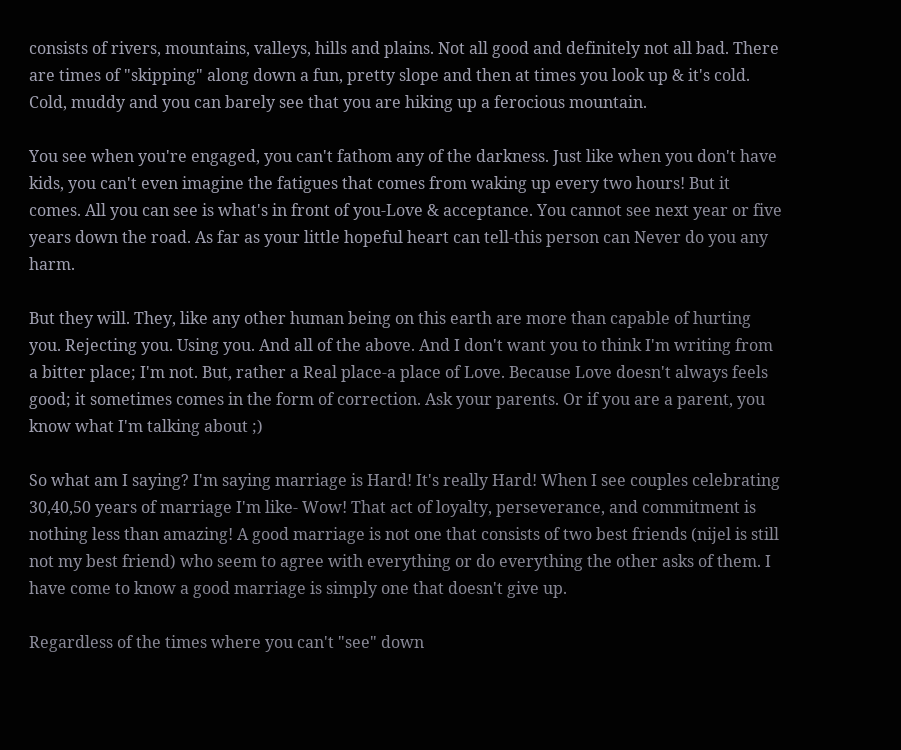consists of rivers, mountains, valleys, hills and plains. Not all good and definitely not all bad. There are times of "skipping" along down a fun, pretty slope and then at times you look up & it's cold. Cold, muddy and you can barely see that you are hiking up a ferocious mountain.

You see when you're engaged, you can't fathom any of the darkness. Just like when you don't have kids, you can't even imagine the fatigues that comes from waking up every two hours! But it comes. All you can see is what's in front of you-Love & acceptance. You cannot see next year or five years down the road. As far as your little hopeful heart can tell-this person can Never do you any harm.

But they will. They, like any other human being on this earth are more than capable of hurting you. Rejecting you. Using you. And all of the above. And I don't want you to think I'm writing from a bitter place; I'm not. But, rather a Real place-a place of Love. Because Love doesn't always feels good; it sometimes comes in the form of correction. Ask your parents. Or if you are a parent, you know what I'm talking about ;)

So what am I saying? I'm saying marriage is Hard! It's really Hard! When I see couples celebrating 30,40,50 years of marriage I'm like- Wow! That act of loyalty, perseverance, and commitment is nothing less than amazing! A good marriage is not one that consists of two best friends (nijel is still not my best friend) who seem to agree with everything or do everything the other asks of them. I have come to know a good marriage is simply one that doesn't give up.

Regardless of the times where you can't "see" down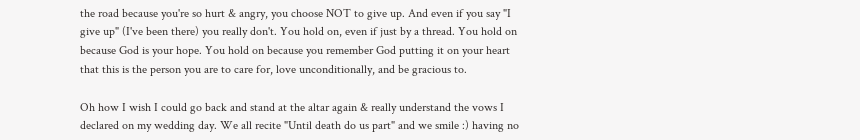the road because you're so hurt & angry, you choose NOT to give up. And even if you say "I give up" (I've been there) you really don't. You hold on, even if just by a thread. You hold on because God is your hope. You hold on because you remember God putting it on your heart that this is the person you are to care for, love unconditionally, and be gracious to.

Oh how I wish I could go back and stand at the altar again & really understand the vows I declared on my wedding day. We all recite "Until death do us part" and we smile :) having no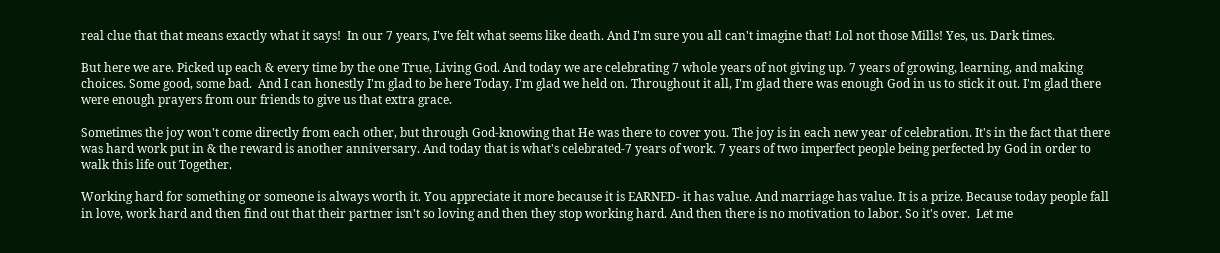real clue that that means exactly what it says!  In our 7 years, I've felt what seems like death. And I'm sure you all can't imagine that! Lol not those Mills! Yes, us. Dark times.

But here we are. Picked up each & every time by the one True, Living God. And today we are celebrating 7 whole years of not giving up. 7 years of growing, learning, and making choices. Some good, some bad.  And I can honestly I'm glad to be here Today. I'm glad we held on. Throughout it all, I'm glad there was enough God in us to stick it out. I'm glad there were enough prayers from our friends to give us that extra grace.

Sometimes the joy won't come directly from each other, but through God-knowing that He was there to cover you. The joy is in each new year of celebration. It's in the fact that there was hard work put in & the reward is another anniversary. And today that is what's celebrated-7 years of work. 7 years of two imperfect people being perfected by God in order to walk this life out Together.

Working hard for something or someone is always worth it. You appreciate it more because it is EARNED- it has value. And marriage has value. It is a prize. Because today people fall in love, work hard and then find out that their partner isn't so loving and then they stop working hard. And then there is no motivation to labor. So it's over.  Let me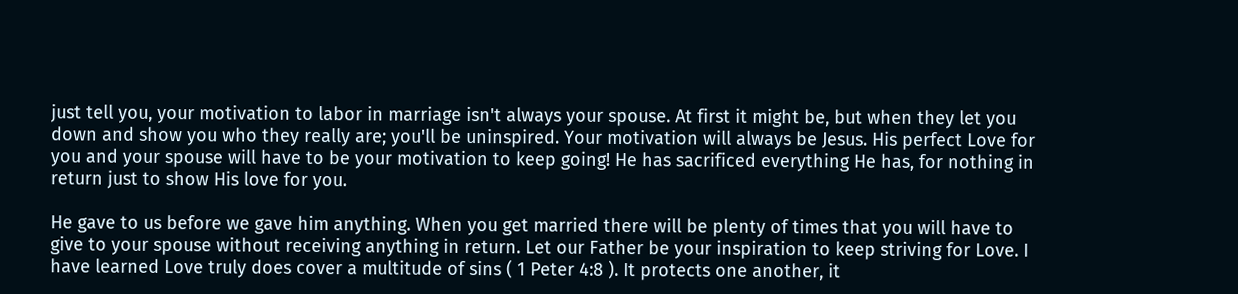just tell you, your motivation to labor in marriage isn't always your spouse. At first it might be, but when they let you down and show you who they really are; you'll be uninspired. Your motivation will always be Jesus. His perfect Love for you and your spouse will have to be your motivation to keep going! He has sacrificed everything He has, for nothing in return just to show His love for you.

He gave to us before we gave him anything. When you get married there will be plenty of times that you will have to give to your spouse without receiving anything in return. Let our Father be your inspiration to keep striving for Love. I have learned Love truly does cover a multitude of sins ( 1 Peter 4:8 ). It protects one another, it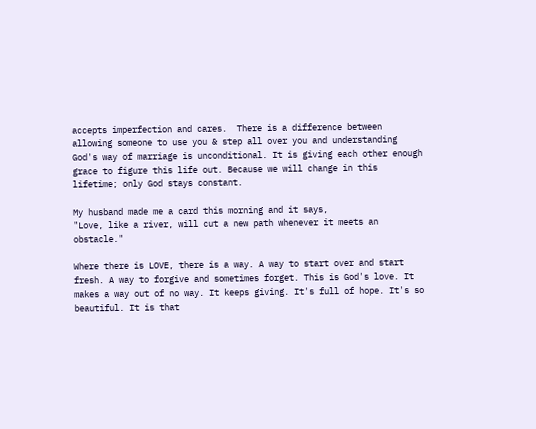accepts imperfection and cares.  There is a difference between allowing someone to use you & step all over you and understanding God's way of marriage is unconditional. It is giving each other enough grace to figure this life out. Because we will change in this lifetime; only God stays constant.

My husband made me a card this morning and it says,
"Love, like a river, will cut a new path whenever it meets an obstacle."

Where there is LOVE, there is a way. A way to start over and start fresh. A way to forgive and sometimes forget. This is God's love. It makes a way out of no way. It keeps giving. It's full of hope. It's so beautiful. It is that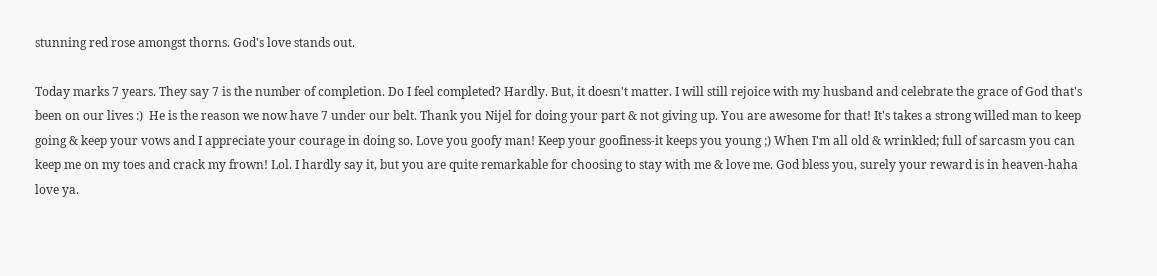stunning red rose amongst thorns. God's love stands out.

Today marks 7 years. They say 7 is the number of completion. Do I feel completed? Hardly. But, it doesn't matter. I will still rejoice with my husband and celebrate the grace of God that's been on our lives :)  He is the reason we now have 7 under our belt. Thank you Nijel for doing your part & not giving up. You are awesome for that! It's takes a strong willed man to keep going & keep your vows and I appreciate your courage in doing so. Love you goofy man! Keep your goofiness-it keeps you young ;) When I'm all old & wrinkled; full of sarcasm you can keep me on my toes and crack my frown! Lol. I hardly say it, but you are quite remarkable for choosing to stay with me & love me. God bless you, surely your reward is in heaven-haha love ya.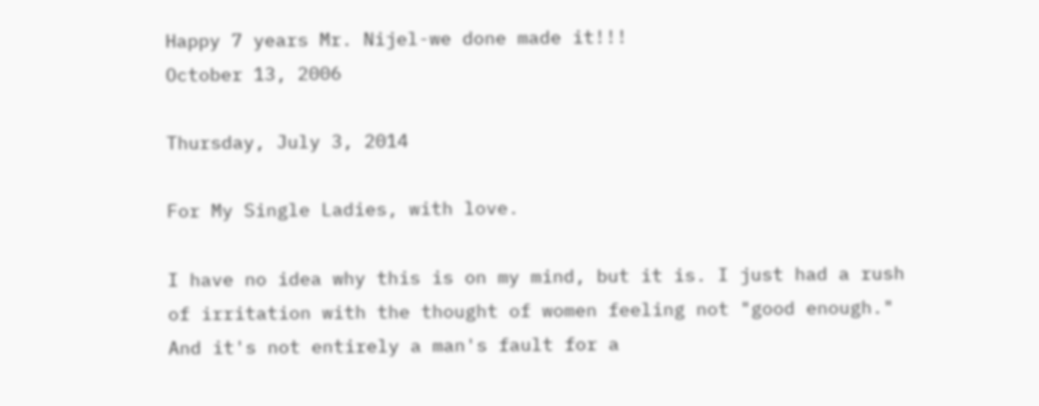Happy 7 years Mr. Nijel-we done made it!!!
October 13, 2006

Thursday, July 3, 2014

For My Single Ladies, with love.

I have no idea why this is on my mind, but it is. I just had a rush of irritation with the thought of women feeling not "good enough." And it's not entirely a man's fault for a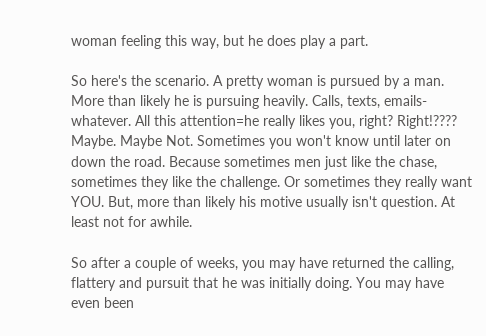woman feeling this way, but he does play a part.

So here's the scenario. A pretty woman is pursued by a man. More than likely he is pursuing heavily. Calls, texts, emails-whatever. All this attention=he really likes you, right? Right!???? Maybe. Maybe Not. Sometimes you won't know until later on down the road. Because sometimes men just like the chase, sometimes they like the challenge. Or sometimes they really want YOU. But, more than likely his motive usually isn't question. At least not for awhile.

So after a couple of weeks, you may have returned the calling, flattery and pursuit that he was initially doing. You may have even been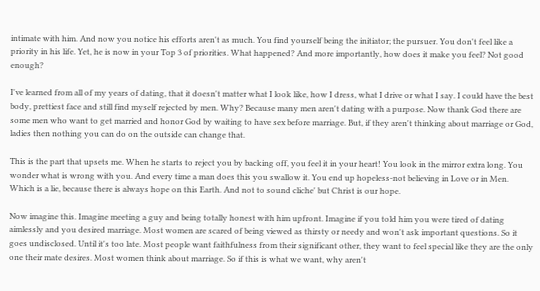intimate with him. And now you notice his efforts aren't as much. You find yourself being the initiator; the pursuer. You don't feel like a priority in his life. Yet, he is now in your Top 3 of priorities. What happened? And more importantly, how does it make you feel? Not good enough?

I've learned from all of my years of dating, that it doesn't matter what I look like, how I dress, what I drive or what I say. I could have the best body, prettiest face and still find myself rejected by men. Why? Because many men aren't dating with a purpose. Now thank God there are some men who want to get married and honor God by waiting to have sex before marriage. But, if they aren't thinking about marriage or God, ladies then nothing you can do on the outside can change that.

This is the part that upsets me. When he starts to reject you by backing off, you feel it in your heart! You look in the mirror extra long. You wonder what is wrong with you. And every time a man does this you swallow it. You end up hopeless-not believing in Love or in Men. Which is a lie, because there is always hope on this Earth. And not to sound cliche' but Christ is our hope.

Now imagine this. Imagine meeting a guy and being totally honest with him upfront. Imagine if you told him you were tired of dating aimlessly and you desired marriage. Most women are scared of being viewed as thirsty or needy and won't ask important questions. So it goes undisclosed. Until it's too late. Most people want faithfulness from their significant other, they want to feel special like they are the only one their mate desires. Most women think about marriage. So if this is what we want, why aren't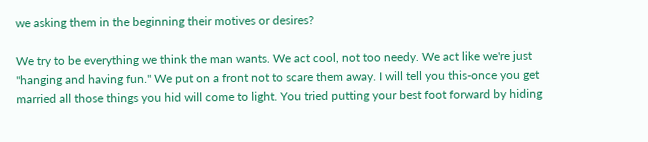we asking them in the beginning their motives or desires?

We try to be everything we think the man wants. We act cool, not too needy. We act like we're just "hanging and having fun." We put on a front not to scare them away. I will tell you this-once you get married all those things you hid will come to light. You tried putting your best foot forward by hiding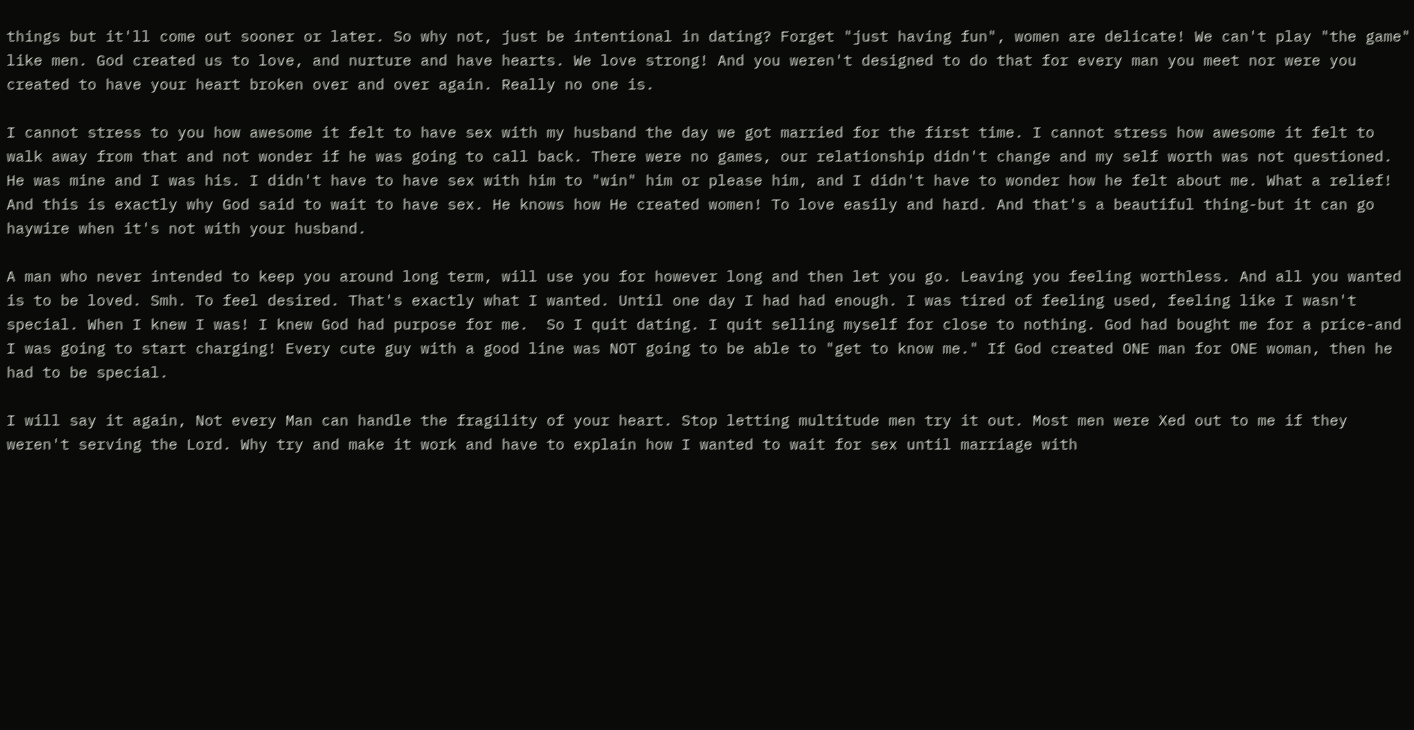things but it'll come out sooner or later. So why not, just be intentional in dating? Forget "just having fun", women are delicate! We can't play "the game" like men. God created us to love, and nurture and have hearts. We love strong! And you weren't designed to do that for every man you meet nor were you created to have your heart broken over and over again. Really no one is.

I cannot stress to you how awesome it felt to have sex with my husband the day we got married for the first time. I cannot stress how awesome it felt to walk away from that and not wonder if he was going to call back. There were no games, our relationship didn't change and my self worth was not questioned. He was mine and I was his. I didn't have to have sex with him to "win" him or please him, and I didn't have to wonder how he felt about me. What a relief! And this is exactly why God said to wait to have sex. He knows how He created women! To love easily and hard. And that's a beautiful thing-but it can go haywire when it's not with your husband.

A man who never intended to keep you around long term, will use you for however long and then let you go. Leaving you feeling worthless. And all you wanted is to be loved. Smh. To feel desired. That's exactly what I wanted. Until one day I had had enough. I was tired of feeling used, feeling like I wasn't special. When I knew I was! I knew God had purpose for me.  So I quit dating. I quit selling myself for close to nothing. God had bought me for a price-and I was going to start charging! Every cute guy with a good line was NOT going to be able to "get to know me." If God created ONE man for ONE woman, then he had to be special.

I will say it again, Not every Man can handle the fragility of your heart. Stop letting multitude men try it out. Most men were Xed out to me if they weren't serving the Lord. Why try and make it work and have to explain how I wanted to wait for sex until marriage with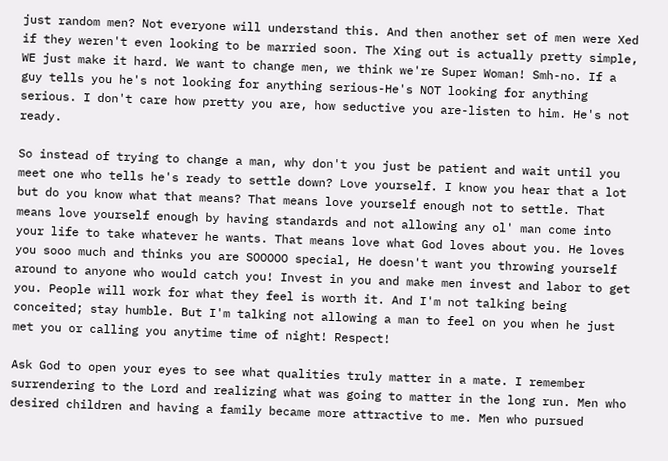just random men? Not everyone will understand this. And then another set of men were Xed if they weren't even looking to be married soon. The Xing out is actually pretty simple, WE just make it hard. We want to change men, we think we're Super Woman! Smh-no. If a guy tells you he's not looking for anything serious-He's NOT looking for anything serious. I don't care how pretty you are, how seductive you are-listen to him. He's not ready.

So instead of trying to change a man, why don't you just be patient and wait until you meet one who tells he's ready to settle down? Love yourself. I know you hear that a lot but do you know what that means? That means love yourself enough not to settle. That means love yourself enough by having standards and not allowing any ol' man come into your life to take whatever he wants. That means love what God loves about you. He loves you sooo much and thinks you are SOOOOO special, He doesn't want you throwing yourself around to anyone who would catch you! Invest in you and make men invest and labor to get you. People will work for what they feel is worth it. And I'm not talking being conceited; stay humble. But I'm talking not allowing a man to feel on you when he just met you or calling you anytime time of night! Respect!

Ask God to open your eyes to see what qualities truly matter in a mate. I remember surrendering to the Lord and realizing what was going to matter in the long run. Men who desired children and having a family became more attractive to me. Men who pursued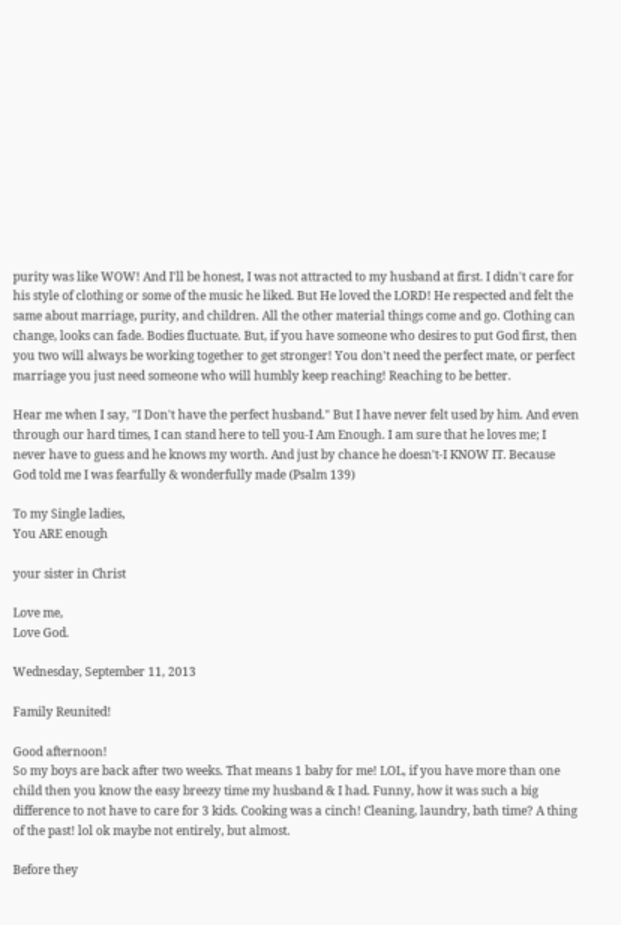purity was like WOW! And I'll be honest, I was not attracted to my husband at first. I didn't care for his style of clothing or some of the music he liked. But He loved the LORD! He respected and felt the same about marriage, purity, and children. All the other material things come and go. Clothing can change, looks can fade. Bodies fluctuate. But, if you have someone who desires to put God first, then you two will always be working together to get stronger! You don't need the perfect mate, or perfect marriage you just need someone who will humbly keep reaching! Reaching to be better.

Hear me when I say, "I Don't have the perfect husband." But I have never felt used by him. And even through our hard times, I can stand here to tell you-I Am Enough. I am sure that he loves me; I never have to guess and he knows my worth. And just by chance he doesn't-I KNOW IT. Because God told me I was fearfully & wonderfully made (Psalm 139)

To my Single ladies,
You ARE enough

your sister in Christ

Love me,
Love God.

Wednesday, September 11, 2013

Family Reunited!

Good afternoon!
So my boys are back after two weeks. That means 1 baby for me! LOL, if you have more than one child then you know the easy breezy time my husband & I had. Funny, how it was such a big difference to not have to care for 3 kids. Cooking was a cinch! Cleaning, laundry, bath time? A thing of the past! lol ok maybe not entirely, but almost.

Before they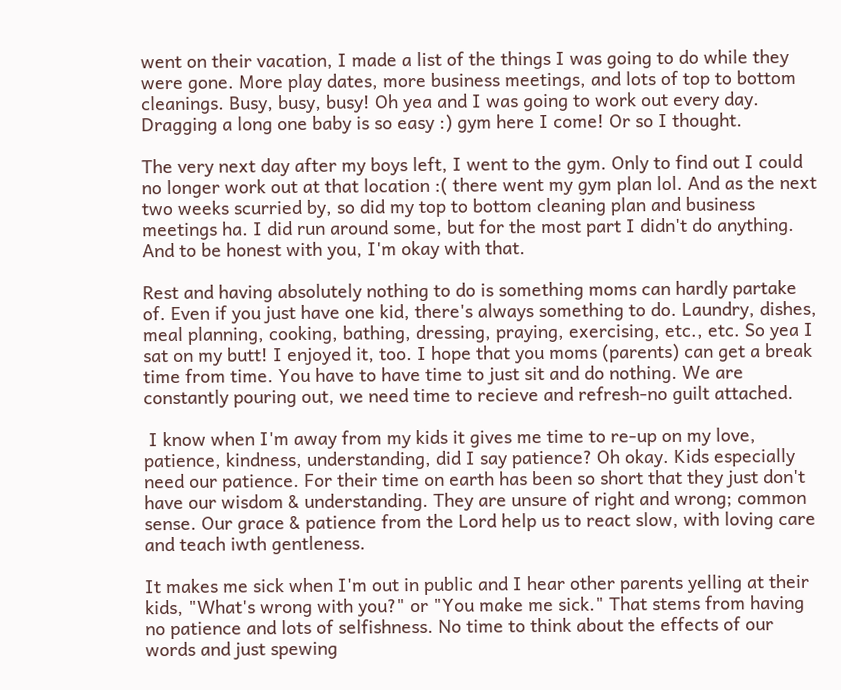went on their vacation, I made a list of the things I was going to do while they were gone. More play dates, more business meetings, and lots of top to bottom cleanings. Busy, busy, busy! Oh yea and I was going to work out every day. Dragging a long one baby is so easy :) gym here I come! Or so I thought.

The very next day after my boys left, I went to the gym. Only to find out I could no longer work out at that location :( there went my gym plan lol. And as the next two weeks scurried by, so did my top to bottom cleaning plan and business meetings ha. I did run around some, but for the most part I didn't do anything. And to be honest with you, I'm okay with that.

Rest and having absolutely nothing to do is something moms can hardly partake of. Even if you just have one kid, there's always something to do. Laundry, dishes, meal planning, cooking, bathing, dressing, praying, exercising, etc., etc. So yea I sat on my butt! I enjoyed it, too. I hope that you moms (parents) can get a break time from time. You have to have time to just sit and do nothing. We are constantly pouring out, we need time to recieve and refresh-no guilt attached.

 I know when I'm away from my kids it gives me time to re-up on my love, patience, kindness, understanding, did I say patience? Oh okay. Kids especially need our patience. For their time on earth has been so short that they just don't have our wisdom & understanding. They are unsure of right and wrong; common sense. Our grace & patience from the Lord help us to react slow, with loving care and teach iwth gentleness.

It makes me sick when I'm out in public and I hear other parents yelling at their kids, "What's wrong with you?" or "You make me sick." That stems from having no patience and lots of selfishness. No time to think about the effects of our words and just spewing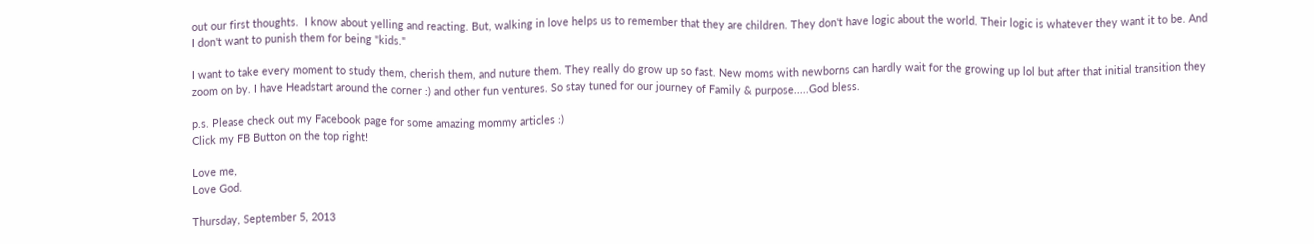out our first thoughts.  I know about yelling and reacting. But, walking in love helps us to remember that they are children. They don't have logic about the world. Their logic is whatever they want it to be. And I don't want to punish them for being "kids."

I want to take every moment to study them, cherish them, and nuture them. They really do grow up so fast. New moms with newborns can hardly wait for the growing up lol but after that initial transition they zoom on by. I have Headstart around the corner :) and other fun ventures. So stay tuned for our journey of Family & purpose.....God bless.

p.s. Please check out my Facebook page for some amazing mommy articles :)
Click my FB Button on the top right!

Love me,
Love God.

Thursday, September 5, 2013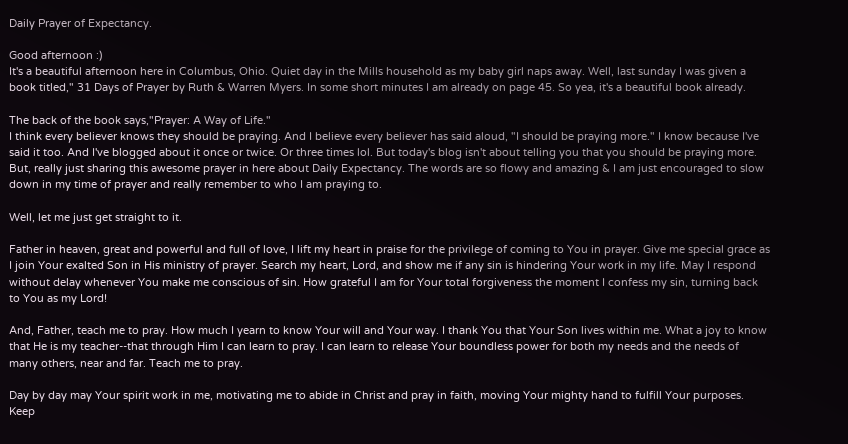Daily Prayer of Expectancy.

Good afternoon :)
It's a beautiful afternoon here in Columbus, Ohio. Quiet day in the Mills household as my baby girl naps away. Well, last sunday I was given a book titled," 31 Days of Prayer by Ruth & Warren Myers. In some short minutes I am already on page 45. So yea, it's a beautiful book already.

The back of the book says,"Prayer: A Way of Life."
I think every believer knows they should be praying. And I believe every believer has said aloud, "I should be praying more." I know because I've said it too. And I've blogged about it once or twice. Or three times lol. But today's blog isn't about telling you that you should be praying more. But, really just sharing this awesome prayer in here about Daily Expectancy. The words are so flowy and amazing & I am just encouraged to slow down in my time of prayer and really remember to who I am praying to.

Well, let me just get straight to it.

Father in heaven, great and powerful and full of love, I lift my heart in praise for the privilege of coming to You in prayer. Give me special grace as I join Your exalted Son in His ministry of prayer. Search my heart, Lord, and show me if any sin is hindering Your work in my life. May I respond without delay whenever You make me conscious of sin. How grateful I am for Your total forgiveness the moment I confess my sin, turning back to You as my Lord!

And, Father, teach me to pray. How much I yearn to know Your will and Your way. I thank You that Your Son lives within me. What a joy to know that He is my teacher--that through Him I can learn to pray. I can learn to release Your boundless power for both my needs and the needs of many others, near and far. Teach me to pray.

Day by day may Your spirit work in me, motivating me to abide in Christ and pray in faith, moving Your mighty hand to fulfill Your purposes. Keep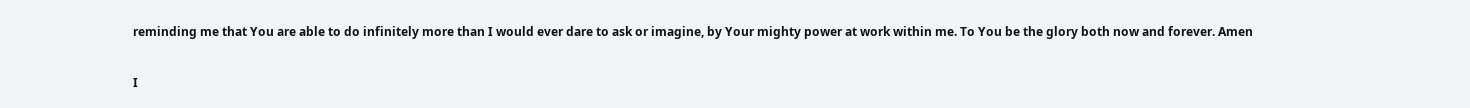reminding me that You are able to do infinitely more than I would ever dare to ask or imagine, by Your mighty power at work within me. To You be the glory both now and forever. Amen

I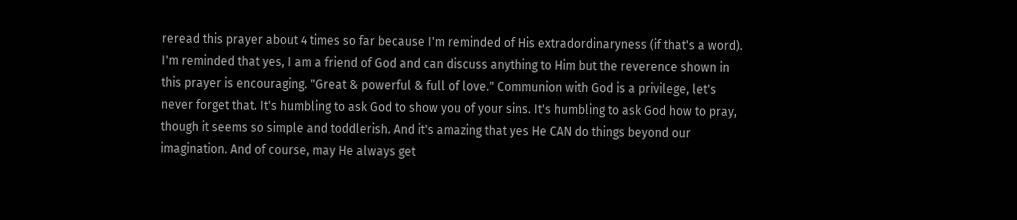reread this prayer about 4 times so far because I'm reminded of His extradordinaryness (if that's a word). I'm reminded that yes, I am a friend of God and can discuss anything to Him but the reverence shown in this prayer is encouraging. "Great & powerful & full of love." Communion with God is a privilege, let's never forget that. It's humbling to ask God to show you of your sins. It's humbling to ask God how to pray, though it seems so simple and toddlerish. And it's amazing that yes He CAN do things beyond our imagination. And of course, may He always get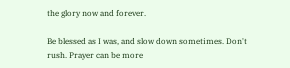the glory now and forever.

Be blessed as I was, and slow down sometimes. Don't rush. Prayer can be more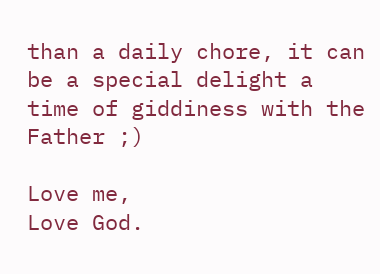than a daily chore, it can be a special delight a time of giddiness with the Father ;)

Love me,
Love God.